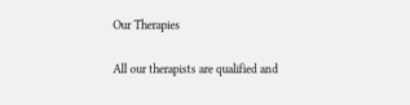Our Therapies

All our therapists are qualified and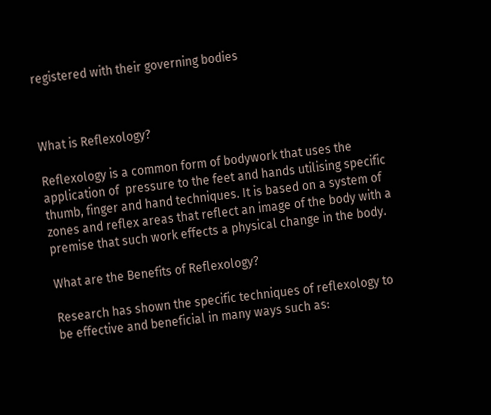registered with their governing bodies



What is Reflexology?

Reflexology is a common form of bodywork that uses the application of  pressure to the feet and hands utilising specific thumb, finger and hand techniques. It is based on a system of zones and reflex areas that reflect an image of the body with a premise that such work effects a physical change in the body.

What are the Benefits of Reflexology?

Research has shown the specific techniques of reflexology to be effective and beneficial in many ways such as: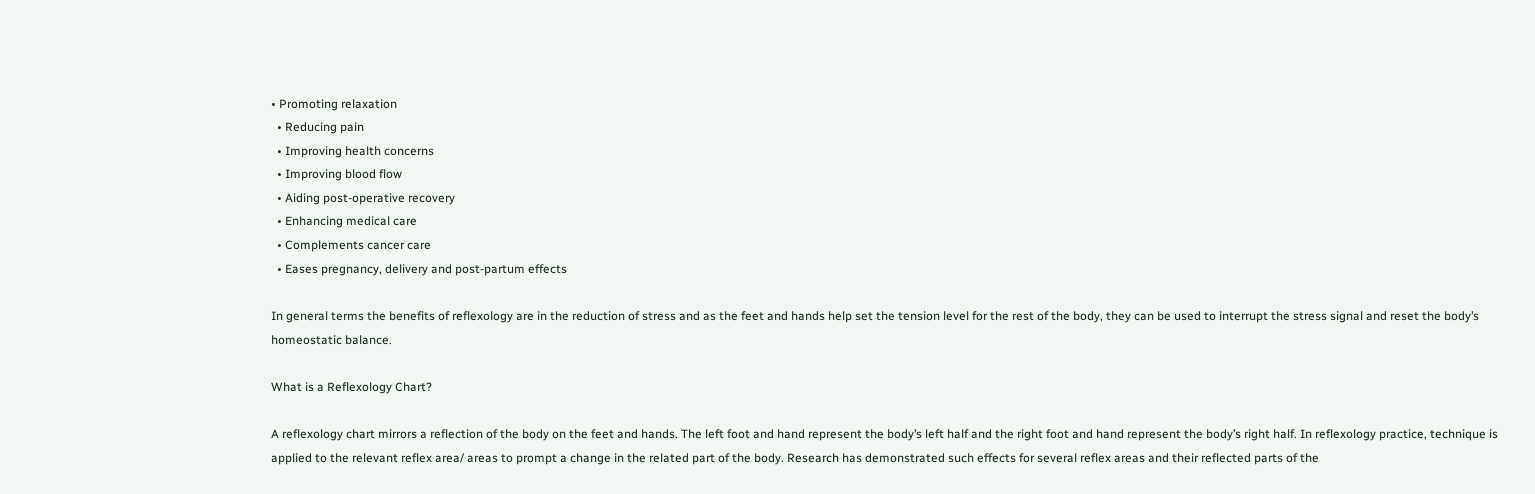• Promoting relaxation
  • Reducing pain
  • Improving health concerns
  • Improving blood flow
  • Aiding post-operative recovery
  • Enhancing medical care
  • Complements cancer care
  • Eases pregnancy, delivery and post-partum effects

In general terms the benefits of reflexology are in the reduction of stress and as the feet and hands help set the tension level for the rest of the body, they can be used to interrupt the stress signal and reset the body’s homeostatic balance.

What is a Reflexology Chart?

A reflexology chart mirrors a reflection of the body on the feet and hands. The left foot and hand represent the body’s left half and the right foot and hand represent the body’s right half. In reflexology practice, technique is applied to the relevant reflex area/ areas to prompt a change in the related part of the body. Research has demonstrated such effects for several reflex areas and their reflected parts of the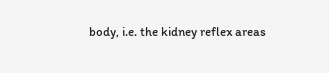body, i.e. the kidney reflex areas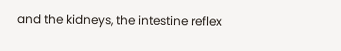and the kidneys, the intestine reflex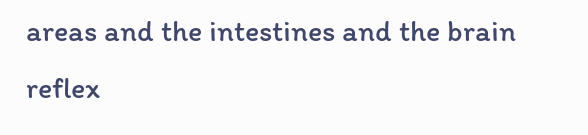areas and the intestines and the brain reflex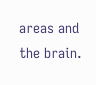areas and the brain.